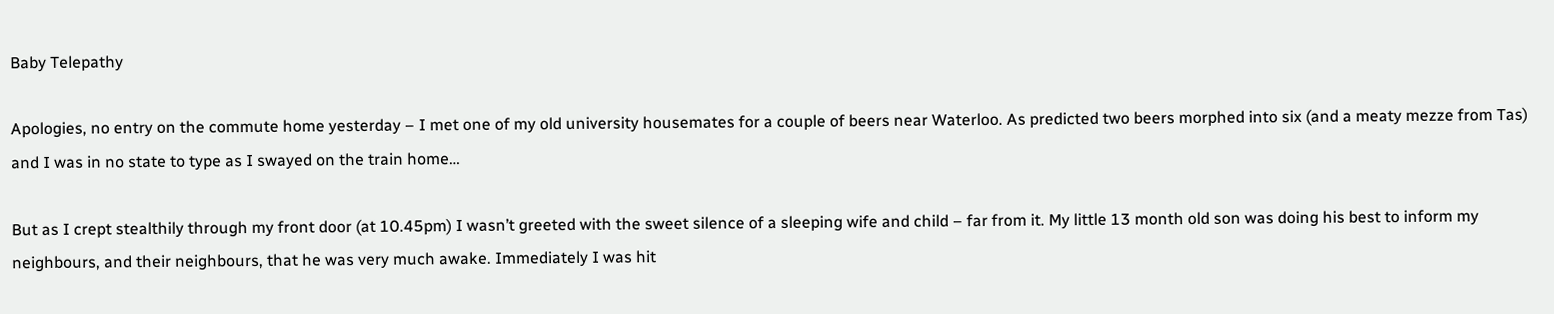Baby Telepathy

Apologies, no entry on the commute home yesterday – I met one of my old university housemates for a couple of beers near Waterloo. As predicted two beers morphed into six (and a meaty mezze from Tas) and I was in no state to type as I swayed on the train home…

But as I crept stealthily through my front door (at 10.45pm) I wasn’t greeted with the sweet silence of a sleeping wife and child – far from it. My little 13 month old son was doing his best to inform my neighbours, and their neighbours, that he was very much awake. Immediately I was hit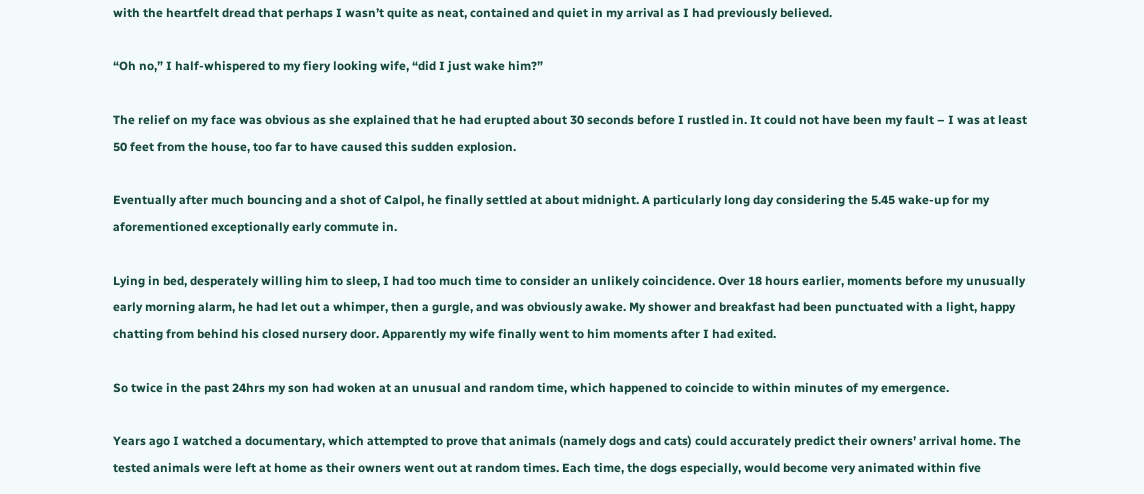with the heartfelt dread that perhaps I wasn’t quite as neat, contained and quiet in my arrival as I had previously believed.

“Oh no,” I half-whispered to my fiery looking wife, “did I just wake him?”

The relief on my face was obvious as she explained that he had erupted about 30 seconds before I rustled in. It could not have been my fault – I was at least 50 feet from the house, too far to have caused this sudden explosion.

Eventually after much bouncing and a shot of Calpol, he finally settled at about midnight. A particularly long day considering the 5.45 wake-up for my aforementioned exceptionally early commute in.

Lying in bed, desperately willing him to sleep, I had too much time to consider an unlikely coincidence. Over 18 hours earlier, moments before my unusually early morning alarm, he had let out a whimper, then a gurgle, and was obviously awake. My shower and breakfast had been punctuated with a light, happy chatting from behind his closed nursery door. Apparently my wife finally went to him moments after I had exited.

So twice in the past 24hrs my son had woken at an unusual and random time, which happened to coincide to within minutes of my emergence.

Years ago I watched a documentary, which attempted to prove that animals (namely dogs and cats) could accurately predict their owners’ arrival home. The tested animals were left at home as their owners went out at random times. Each time, the dogs especially, would become very animated within five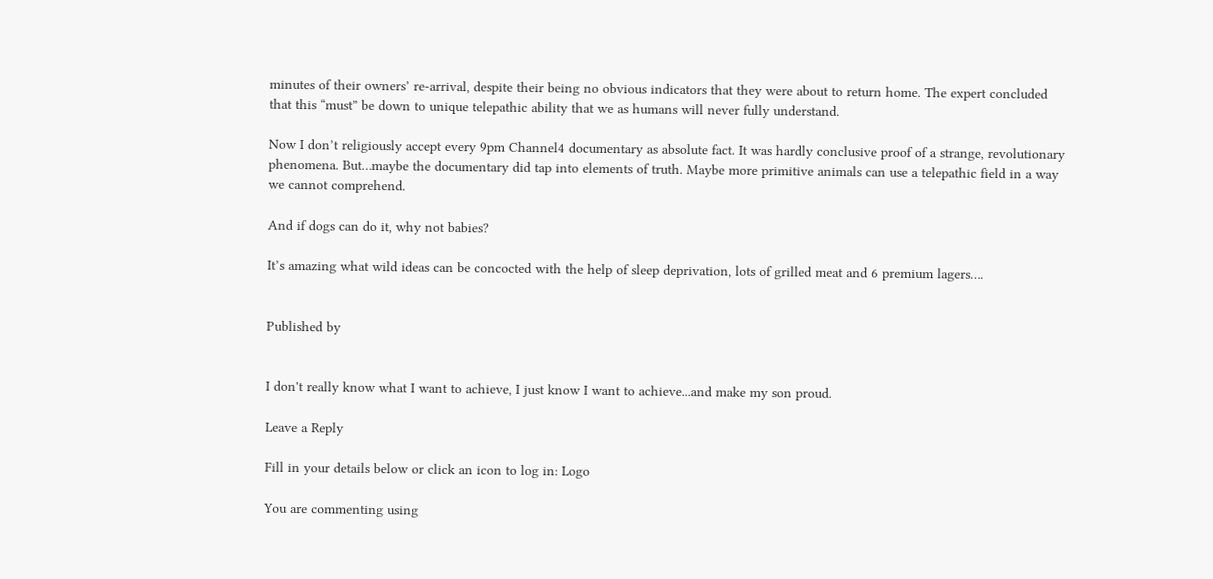minutes of their owners’ re-arrival, despite their being no obvious indicators that they were about to return home. The expert concluded that this “must” be down to unique telepathic ability that we as humans will never fully understand.

Now I don’t religiously accept every 9pm Channel4 documentary as absolute fact. It was hardly conclusive proof of a strange, revolutionary phenomena. But…maybe the documentary did tap into elements of truth. Maybe more primitive animals can use a telepathic field in a way we cannot comprehend.

And if dogs can do it, why not babies?

It’s amazing what wild ideas can be concocted with the help of sleep deprivation, lots of grilled meat and 6 premium lagers….


Published by


I don't really know what I want to achieve, I just know I want to achieve...and make my son proud.

Leave a Reply

Fill in your details below or click an icon to log in: Logo

You are commenting using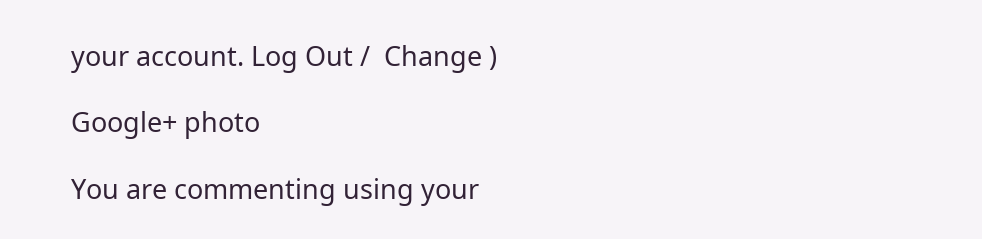your account. Log Out /  Change )

Google+ photo

You are commenting using your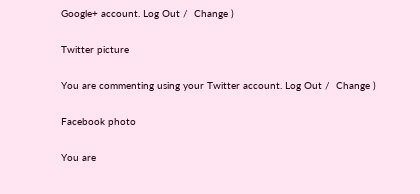Google+ account. Log Out /  Change )

Twitter picture

You are commenting using your Twitter account. Log Out /  Change )

Facebook photo

You are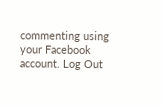commenting using your Facebook account. Log Out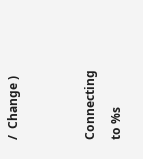/  Change )


Connecting to %s